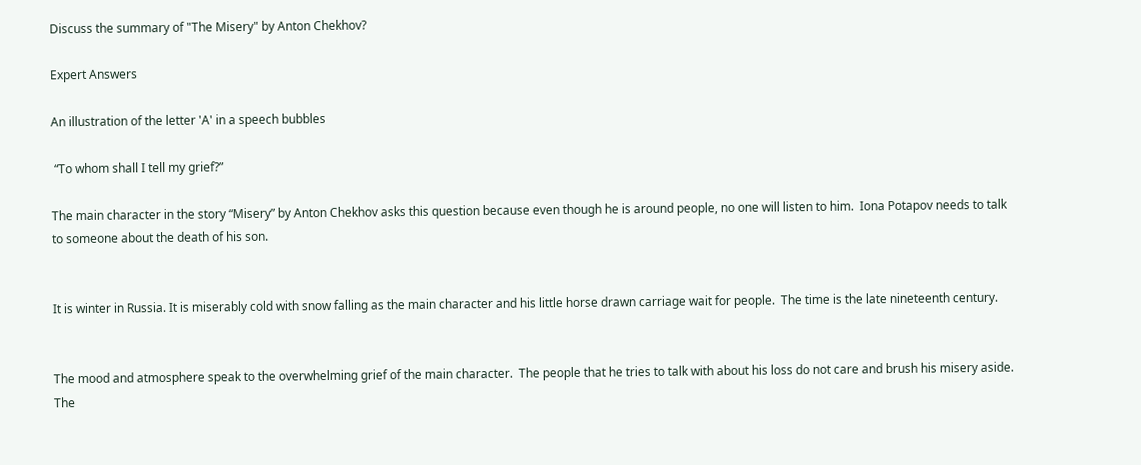Discuss the summary of "The Misery" by Anton Chekhov?

Expert Answers

An illustration of the letter 'A' in a speech bubbles

 “To whom shall I tell my grief?”

The main character in the story “Misery” by Anton Chekhov asks this question because even though he is around people, no one will listen to him.  Iona Potapov needs to talk to someone about the death of his son.


It is winter in Russia. It is miserably cold with snow falling as the main character and his little horse drawn carriage wait for people.  The time is the late nineteenth century.


The mood and atmosphere speak to the overwhelming grief of the main character.  The people that he tries to talk with about his loss do not care and brush his misery aside.  The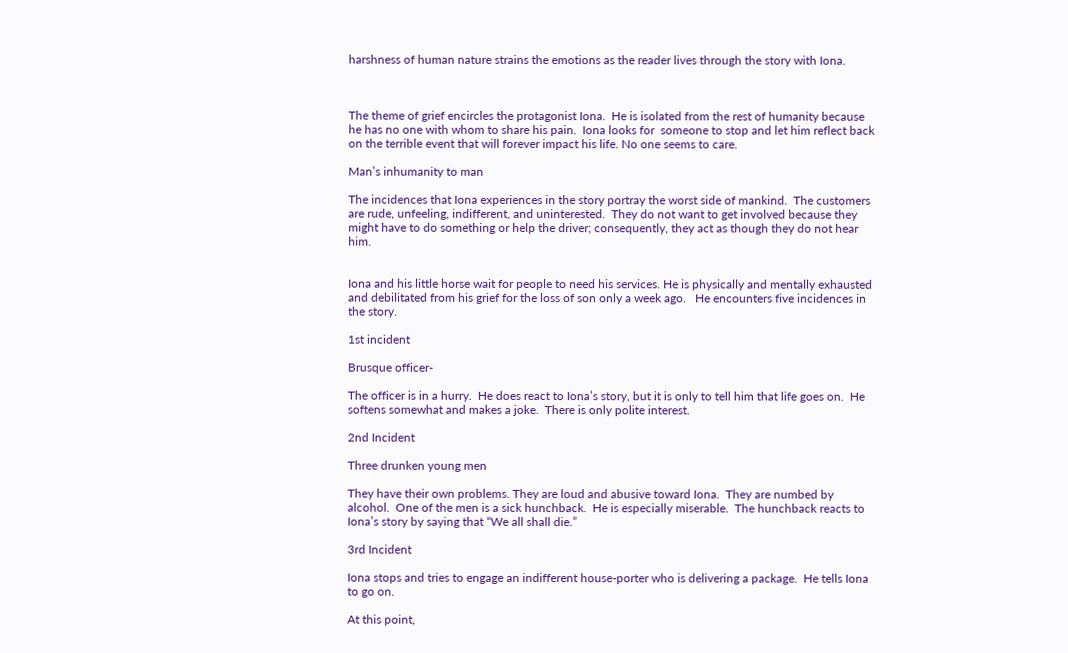harshness of human nature strains the emotions as the reader lives through the story with Iona.



The theme of grief encircles the protagonist Iona.  He is isolated from the rest of humanity because he has no one with whom to share his pain.  Iona looks for  someone to stop and let him reflect back on the terrible event that will forever impact his life. No one seems to care.

Man’s inhumanity to man

The incidences that Iona experiences in the story portray the worst side of mankind.  The customers are rude, unfeeling, indifferent, and uninterested.  They do not want to get involved because they might have to do something or help the driver; consequently, they act as though they do not hear him.


Iona and his little horse wait for people to need his services. He is physically and mentally exhausted and debilitated from his grief for the loss of son only a week ago.   He encounters five incidences in the story.

1st incident

Brusque officer-

The officer is in a hurry.  He does react to Iona’s story, but it is only to tell him that life goes on.  He softens somewhat and makes a joke.  There is only polite interest.

2nd Incident

Three drunken young men

They have their own problems. They are loud and abusive toward Iona.  They are numbed by alcohol.  One of the men is a sick hunchback.  He is especially miserable.  The hunchback reacts to Iona’s story by saying that “We all shall die.”

3rd Incident

Iona stops and tries to engage an indifferent house-porter who is delivering a package.  He tells Iona to go on.

At this point,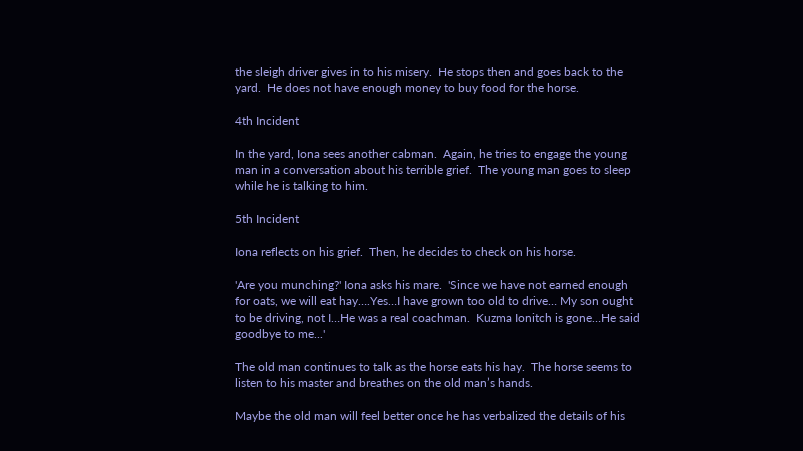the sleigh driver gives in to his misery.  He stops then and goes back to the yard.  He does not have enough money to buy food for the horse.

4th Incident

In the yard, Iona sees another cabman.  Again, he tries to engage the young man in a conversation about his terrible grief.  The young man goes to sleep while he is talking to him.

5th Incident

Iona reflects on his grief.  Then, he decides to check on his horse.

'Are you munching?' Iona asks his mare.  'Since we have not earned enough for oats, we will eat hay….Yes…I have grown too old to drive… My son ought to be driving, not I…He was a real coachman.  Kuzma Ionitch is gone…He said goodbye to me...'

The old man continues to talk as the horse eats his hay.  The horse seems to listen to his master and breathes on the old man’s hands.

Maybe the old man will feel better once he has verbalized the details of his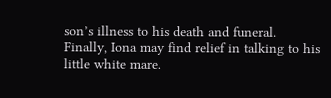son’s illness to his death and funeral.  Finally, Iona may find relief in talking to his little white mare.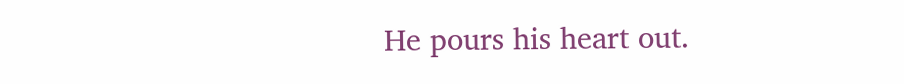He pours his heart out.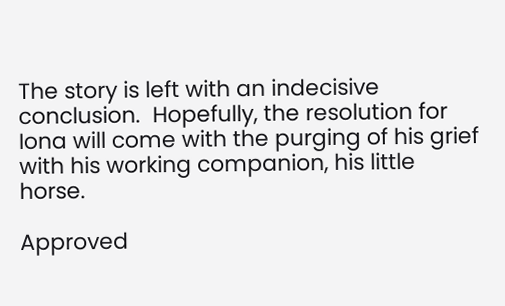The story is left with an indecisive conclusion.  Hopefully, the resolution for Iona will come with the purging of his grief with his working companion, his little horse.

Approved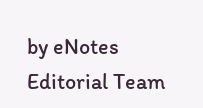by eNotes Editorial Team